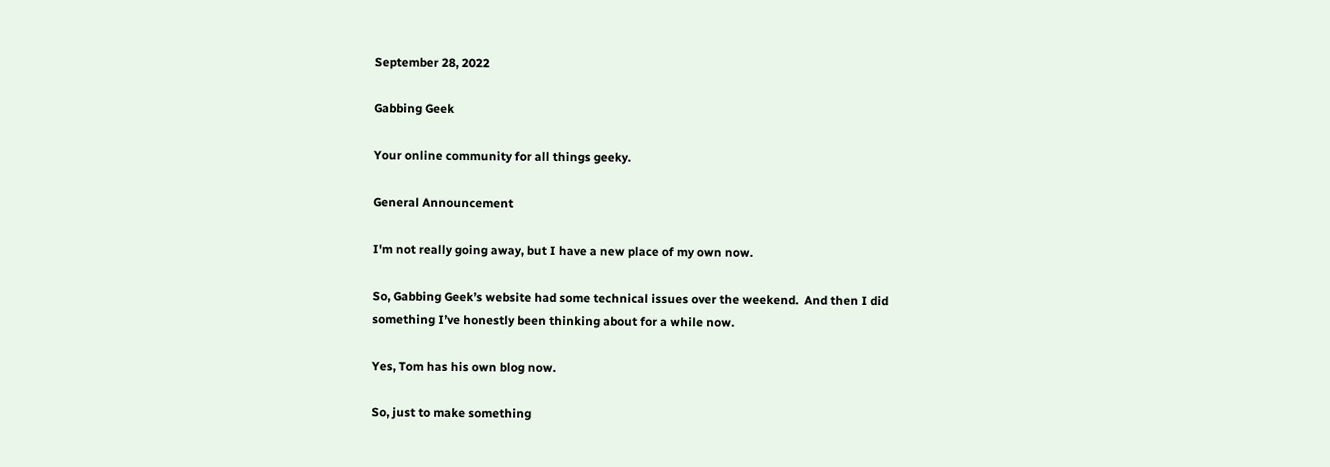September 28, 2022

Gabbing Geek

Your online community for all things geeky.

General Announcement

I'm not really going away, but I have a new place of my own now.

So, Gabbing Geek’s website had some technical issues over the weekend.  And then I did something I’ve honestly been thinking about for a while now.

Yes, Tom has his own blog now.

So, just to make something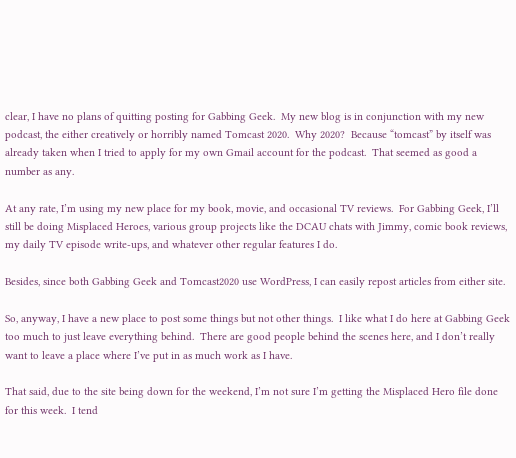clear, I have no plans of quitting posting for Gabbing Geek.  My new blog is in conjunction with my new podcast, the either creatively or horribly named Tomcast 2020.  Why 2020?  Because “tomcast” by itself was already taken when I tried to apply for my own Gmail account for the podcast.  That seemed as good a number as any.

At any rate, I’m using my new place for my book, movie, and occasional TV reviews.  For Gabbing Geek, I’ll still be doing Misplaced Heroes, various group projects like the DCAU chats with Jimmy, comic book reviews, my daily TV episode write-ups, and whatever other regular features I do.

Besides, since both Gabbing Geek and Tomcast2020 use WordPress, I can easily repost articles from either site.

So, anyway, I have a new place to post some things but not other things.  I like what I do here at Gabbing Geek too much to just leave everything behind.  There are good people behind the scenes here, and I don’t really want to leave a place where I’ve put in as much work as I have.

That said, due to the site being down for the weekend, I’m not sure I’m getting the Misplaced Hero file done for this week.  I tend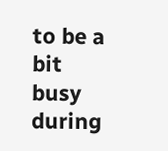to be a bit busy during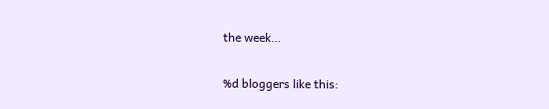the week…

%d bloggers like this: